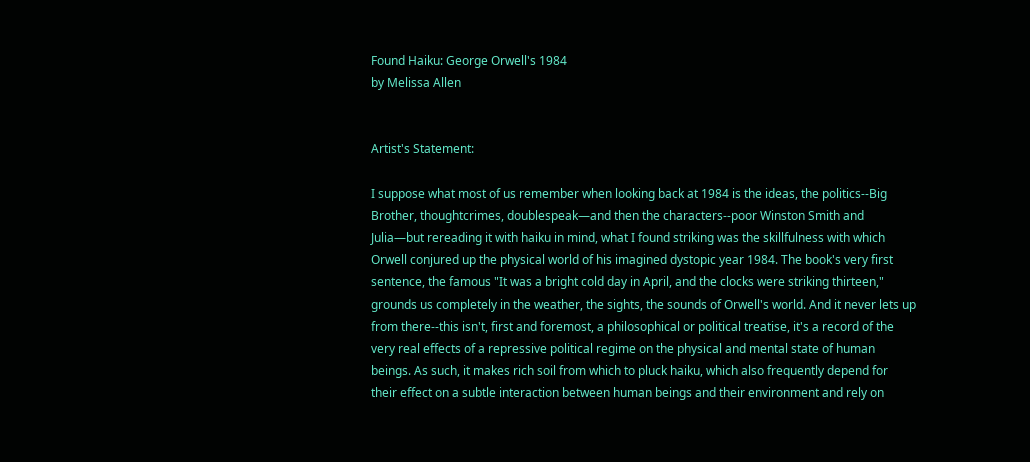Found Haiku: George Orwell's 1984
by Melissa Allen


Artist's Statement:

I suppose what most of us remember when looking back at 1984 is the ideas, the politics--Big Brother, thoughtcrimes, doublespeak—and then the characters--poor Winston Smith and Julia—but rereading it with haiku in mind, what I found striking was the skillfulness with which Orwell conjured up the physical world of his imagined dystopic year 1984. The book's very first sentence, the famous "It was a bright cold day in April, and the clocks were striking thirteen," grounds us completely in the weather, the sights, the sounds of Orwell's world. And it never lets up from there--this isn't, first and foremost, a philosophical or political treatise, it's a record of the very real effects of a repressive political regime on the physical and mental state of human beings. As such, it makes rich soil from which to pluck haiku, which also frequently depend for their effect on a subtle interaction between human beings and their environment and rely on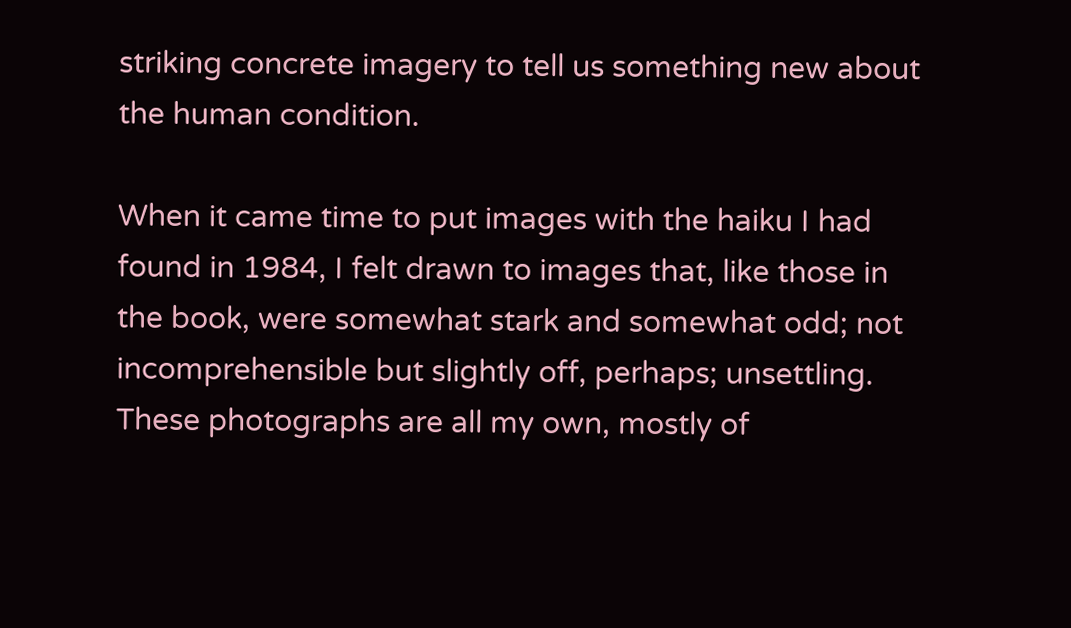striking concrete imagery to tell us something new about the human condition.

When it came time to put images with the haiku I had found in 1984, I felt drawn to images that, like those in the book, were somewhat stark and somewhat odd; not incomprehensible but slightly off, perhaps; unsettling. These photographs are all my own, mostly of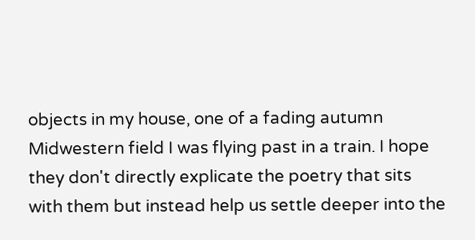objects in my house, one of a fading autumn Midwestern field I was flying past in a train. I hope they don't directly explicate the poetry that sits with them but instead help us settle deeper into the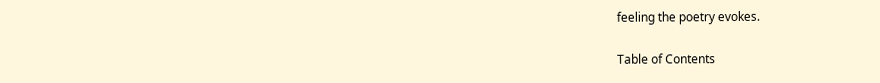feeling the poetry evokes.

Table of Contents